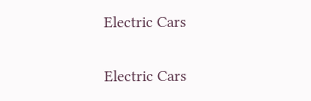Electric Cars

Electric Cars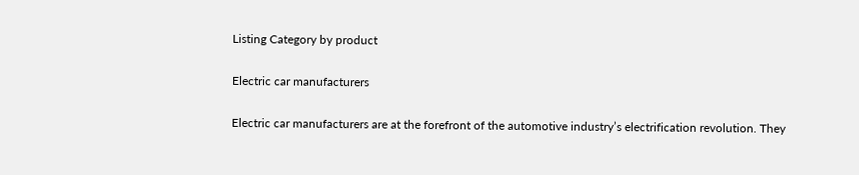Listing Category by product

Electric car manufacturers

Electric car manufacturers are at the forefront of the automotive industry’s electrification revolution. They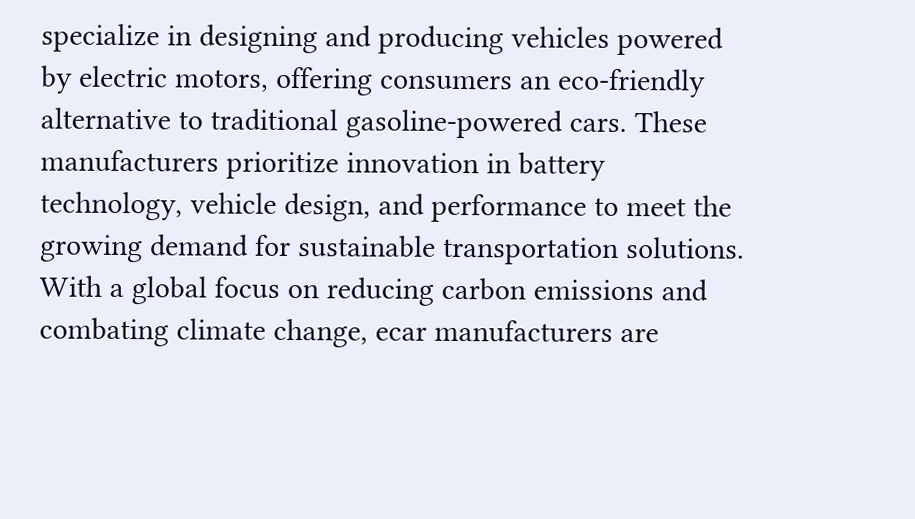specialize in designing and producing vehicles powered by electric motors, offering consumers an eco-friendly alternative to traditional gasoline-powered cars. These manufacturers prioritize innovation in battery technology, vehicle design, and performance to meet the growing demand for sustainable transportation solutions. With a global focus on reducing carbon emissions and combating climate change, ecar manufacturers are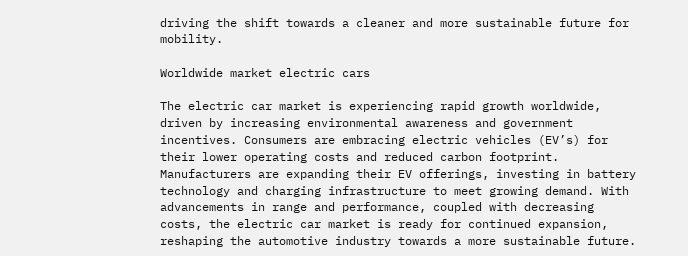driving the shift towards a cleaner and more sustainable future for mobility.

Worldwide market electric cars

The electric car market is experiencing rapid growth worldwide, driven by increasing environmental awareness and government incentives. Consumers are embracing electric vehicles (EV’s) for their lower operating costs and reduced carbon footprint. Manufacturers are expanding their EV offerings, investing in battery technology and charging infrastructure to meet growing demand. With advancements in range and performance, coupled with decreasing costs, the electric car market is ready for continued expansion, reshaping the automotive industry towards a more sustainable future.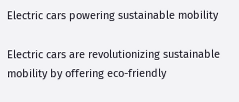Electric cars powering sustainable mobility

Electric cars are revolutionizing sustainable mobility by offering eco-friendly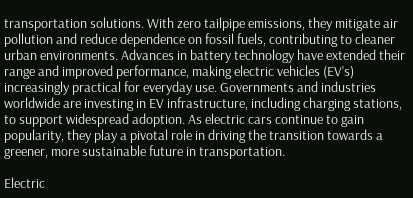transportation solutions. With zero tailpipe emissions, they mitigate air pollution and reduce dependence on fossil fuels, contributing to cleaner urban environments. Advances in battery technology have extended their range and improved performance, making electric vehicles (EV’s) increasingly practical for everyday use. Governments and industries worldwide are investing in EV infrastructure, including charging stations, to support widespread adoption. As electric cars continue to gain popularity, they play a pivotal role in driving the transition towards a greener, more sustainable future in transportation.

Electric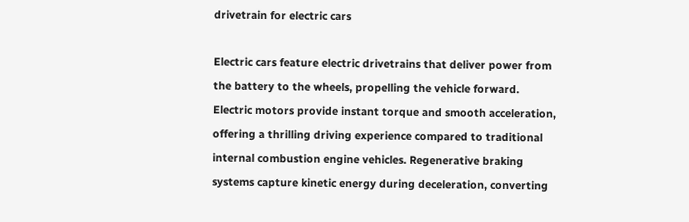drivetrain for electric cars

Electric cars feature electric drivetrains that deliver power from the battery to the wheels, propelling the vehicle forward. Electric motors provide instant torque and smooth acceleration, offering a thrilling driving experience compared to traditional internal combustion engine vehicles. Regenerative braking systems capture kinetic energy during deceleration, converting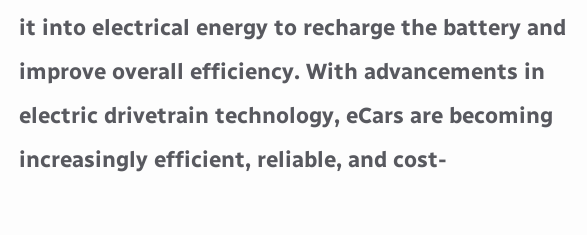it into electrical energy to recharge the battery and improve overall efficiency. With advancements in electric drivetrain technology, eCars are becoming increasingly efficient, reliable, and cost-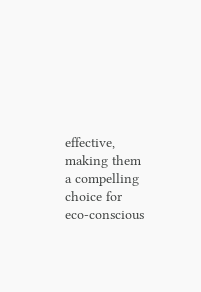effective, making them a compelling choice for eco-conscious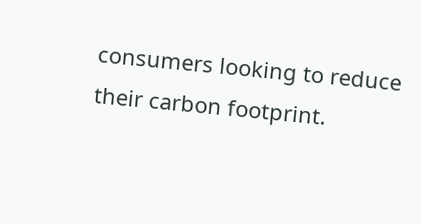consumers looking to reduce their carbon footprint.